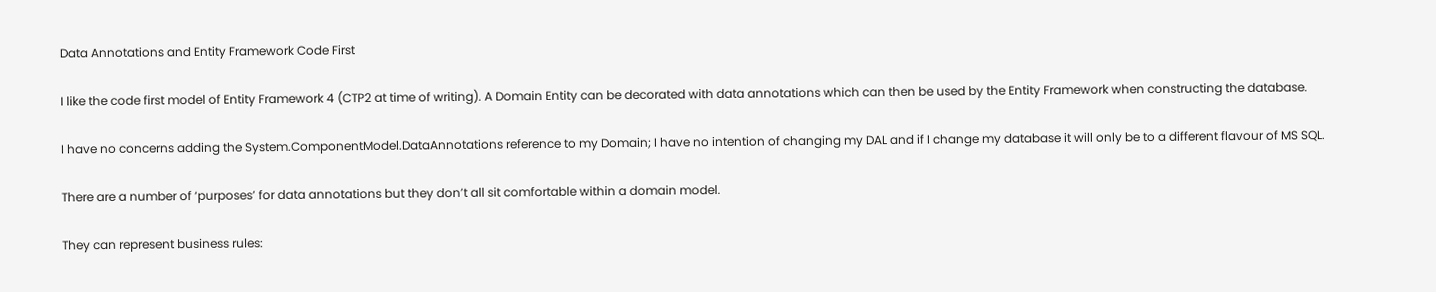Data Annotations and Entity Framework Code First

I like the code first model of Entity Framework 4 (CTP2 at time of writing). A Domain Entity can be decorated with data annotations which can then be used by the Entity Framework when constructing the database.

I have no concerns adding the System.ComponentModel.DataAnnotations reference to my Domain; I have no intention of changing my DAL and if I change my database it will only be to a different flavour of MS SQL.

There are a number of ‘purposes’ for data annotations but they don’t all sit comfortable within a domain model.

They can represent business rules: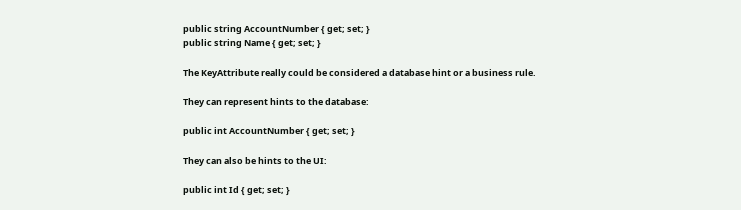public string AccountNumber { get; set; }
public string Name { get; set; }

The KeyAttribute really could be considered a database hint or a business rule.

They can represent hints to the database:

public int AccountNumber { get; set; }

They can also be hints to the UI:

public int Id { get; set; }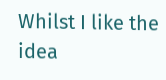Whilst I like the idea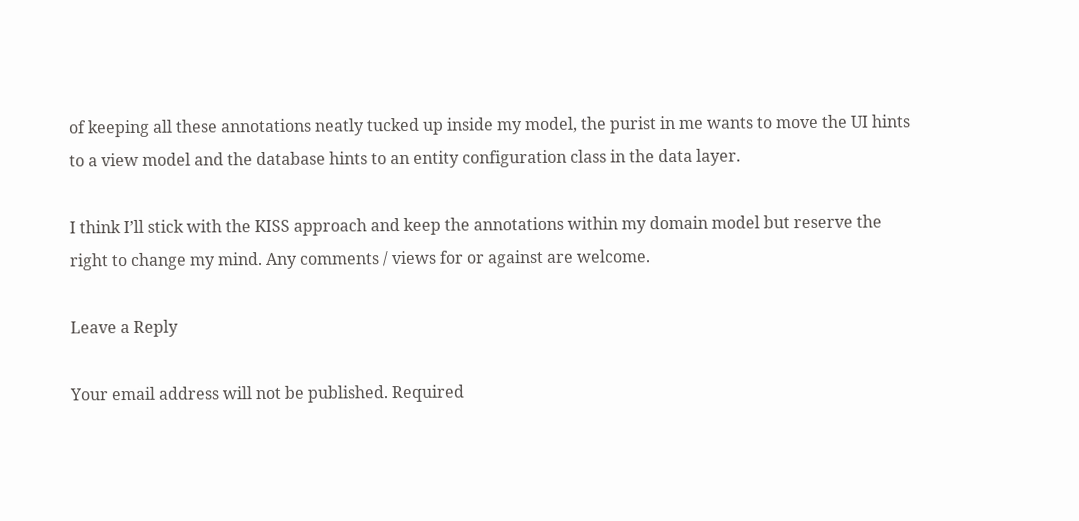of keeping all these annotations neatly tucked up inside my model, the purist in me wants to move the UI hints to a view model and the database hints to an entity configuration class in the data layer.

I think I’ll stick with the KISS approach and keep the annotations within my domain model but reserve the right to change my mind. Any comments / views for or against are welcome.

Leave a Reply

Your email address will not be published. Required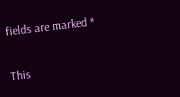fields are marked *

This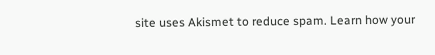site uses Akismet to reduce spam. Learn how your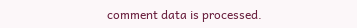comment data is processed.